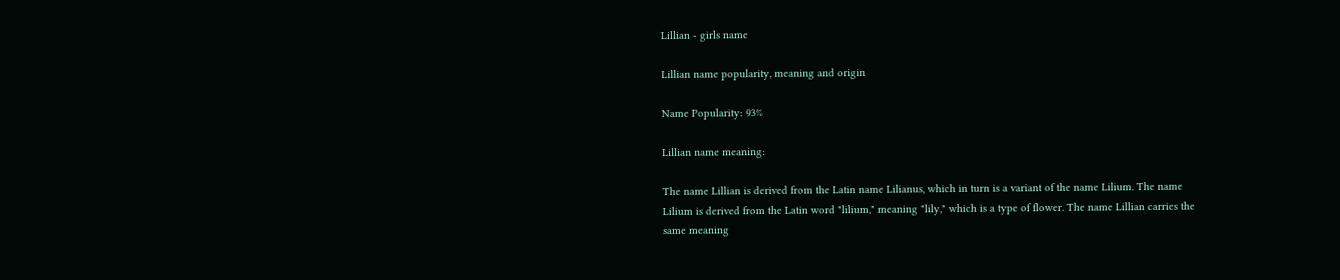Lillian - girls name

Lillian name popularity, meaning and origin

Name Popularity: 93%

Lillian name meaning:

The name Lillian is derived from the Latin name Lilianus, which in turn is a variant of the name Lilium. The name Lilium is derived from the Latin word "lilium," meaning "lily," which is a type of flower. The name Lillian carries the same meaning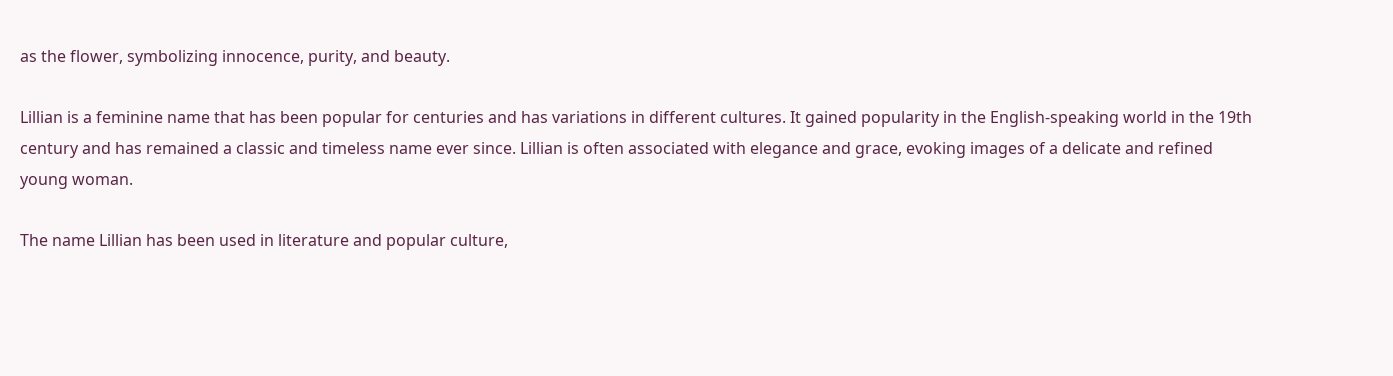as the flower, symbolizing innocence, purity, and beauty.

Lillian is a feminine name that has been popular for centuries and has variations in different cultures. It gained popularity in the English-speaking world in the 19th century and has remained a classic and timeless name ever since. Lillian is often associated with elegance and grace, evoking images of a delicate and refined young woman.

The name Lillian has been used in literature and popular culture,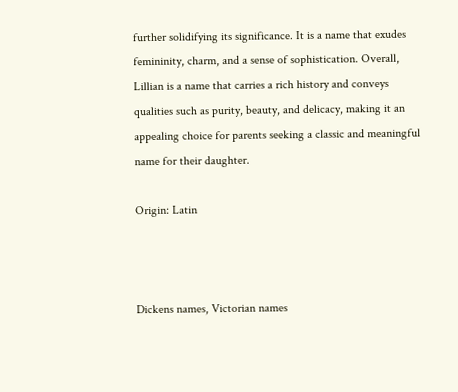further solidifying its significance. It is a name that exudes femininity, charm, and a sense of sophistication. Overall, Lillian is a name that carries a rich history and conveys qualities such as purity, beauty, and delicacy, making it an appealing choice for parents seeking a classic and meaningful name for their daughter.

Origin: Latin



Dickens names, Victorian names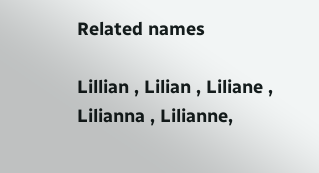Related names

Lillian , Lilian , Liliane , Lilianna , Lilianne,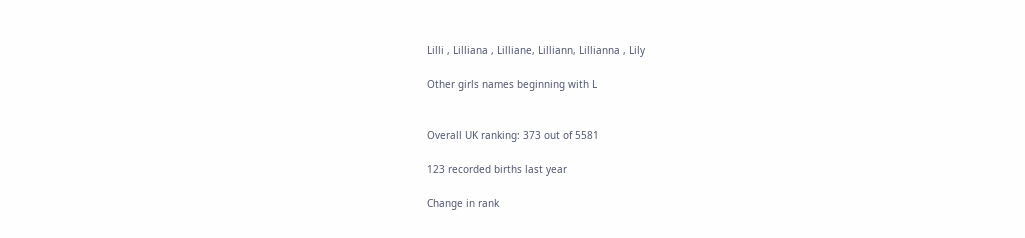Lilli , Lilliana , Lilliane, Lilliann, Lillianna , Lily

Other girls names beginning with L


Overall UK ranking: 373 out of 5581

123 recorded births last year

Change in rank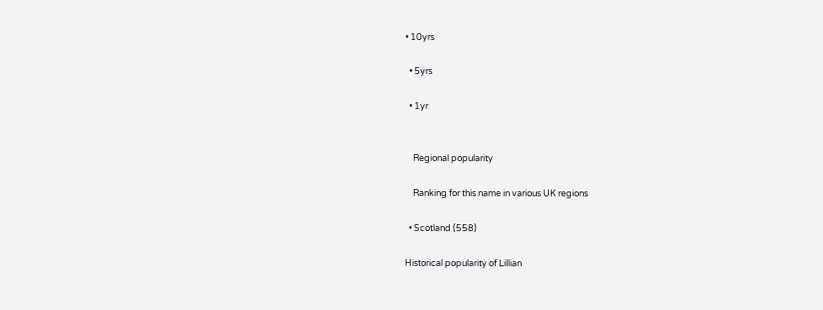• 10yrs

  • 5yrs

  • 1yr


    Regional popularity

    Ranking for this name in various UK regions

  • Scotland (558)

Historical popularity of Lillian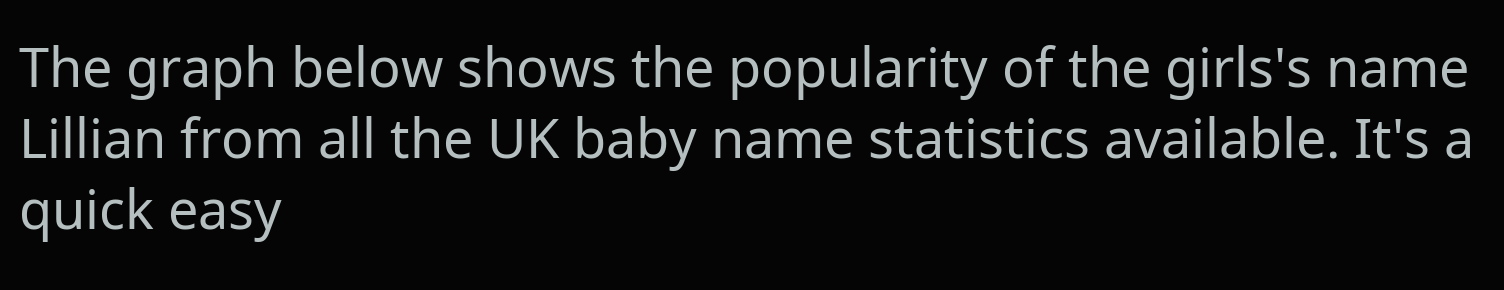The graph below shows the popularity of the girls's name Lillian from all the UK baby name statistics available. It's a quick easy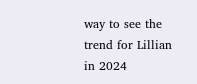way to see the trend for Lillian in 2024